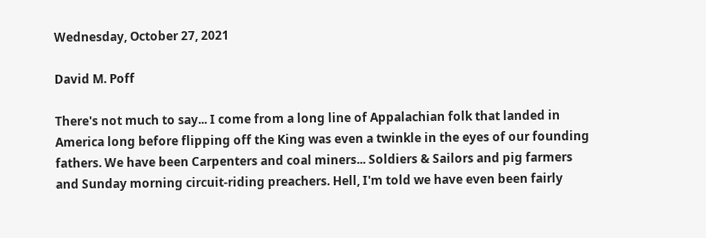Wednesday, October 27, 2021

David M. Poff

There's not much to say... I come from a long line of Appalachian folk that landed in America long before flipping off the King was even a twinkle in the eyes of our founding fathers. We have been Carpenters and coal miners... Soldiers & Sailors and pig farmers and Sunday morning circuit-riding preachers. Hell, I'm told we have even been fairly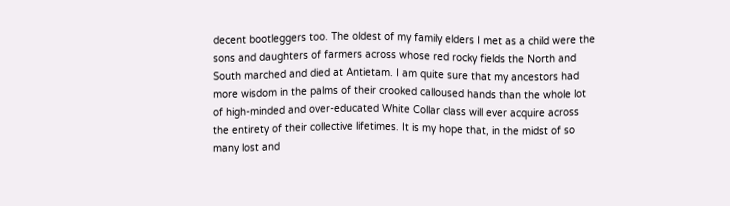decent bootleggers too. The oldest of my family elders I met as a child were the sons and daughters of farmers across whose red rocky fields the North and South marched and died at Antietam. I am quite sure that my ancestors had more wisdom in the palms of their crooked calloused hands than the whole lot of high-minded and over-educated White Collar class will ever acquire across the entirety of their collective lifetimes. It is my hope that, in the midst of so many lost and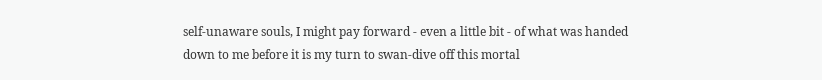self-unaware souls, I might pay forward - even a little bit - of what was handed down to me before it is my turn to swan-dive off this mortal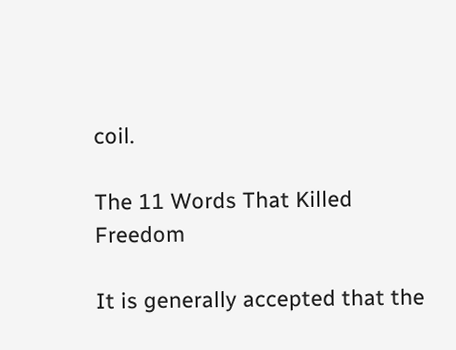coil.

The 11 Words That Killed Freedom

It is generally accepted that the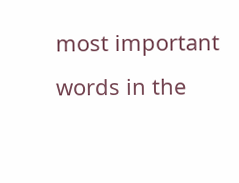most important words in the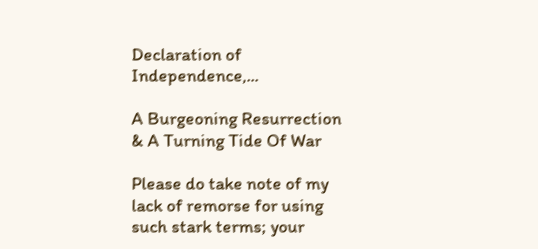Declaration of Independence,...

A Burgeoning Resurrection & A Turning Tide Of War

Please do take note of my lack of remorse for using such stark terms; your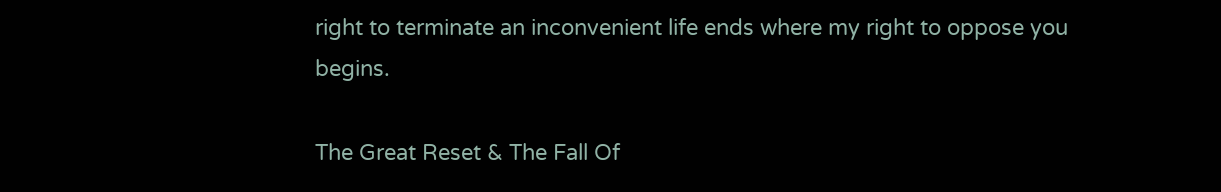right to terminate an inconvenient life ends where my right to oppose you begins.

The Great Reset & The Fall Of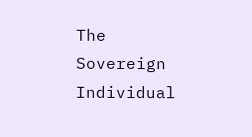The Sovereign Individual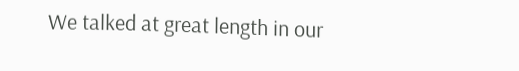We talked at great length in our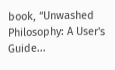book, “Unwashed Philosophy: A User's Guide...